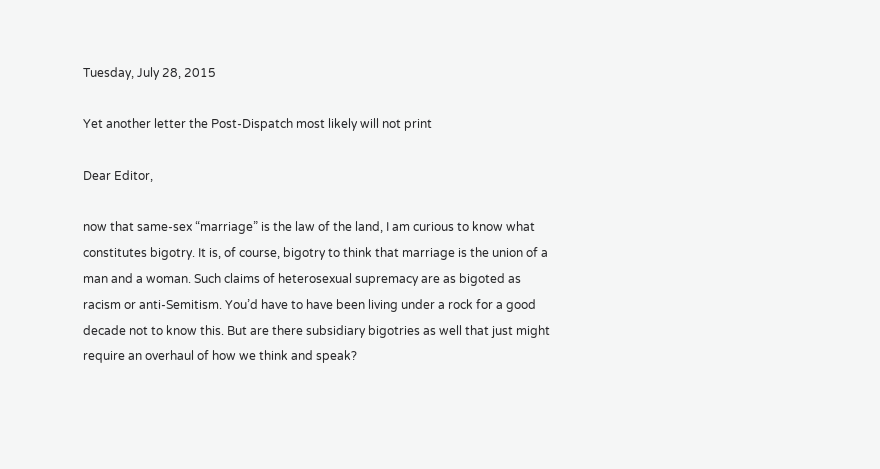Tuesday, July 28, 2015

Yet another letter the Post-Dispatch most likely will not print

Dear Editor,

now that same-sex “marriage” is the law of the land, I am curious to know what constitutes bigotry. It is, of course, bigotry to think that marriage is the union of a man and a woman. Such claims of heterosexual supremacy are as bigoted as racism or anti-Semitism. You’d have to have been living under a rock for a good decade not to know this. But are there subsidiary bigotries as well that just might require an overhaul of how we think and speak?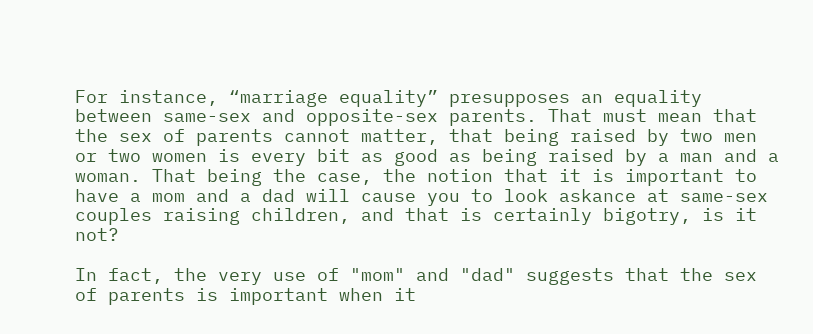For instance, “marriage equality” presupposes an equality between same-sex and opposite-sex parents. That must mean that the sex of parents cannot matter, that being raised by two men or two women is every bit as good as being raised by a man and a woman. That being the case, the notion that it is important to have a mom and a dad will cause you to look askance at same-sex couples raising children, and that is certainly bigotry, is it not?

In fact, the very use of "mom" and "dad" suggests that the sex of parents is important when it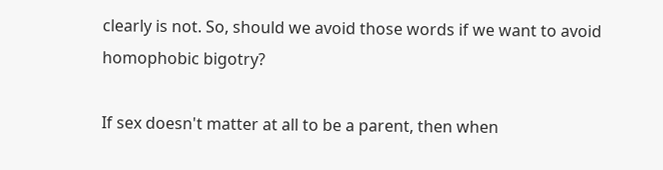clearly is not. So, should we avoid those words if we want to avoid homophobic bigotry?

If sex doesn't matter at all to be a parent, then when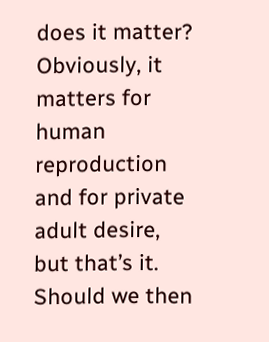does it matter? Obviously, it matters for human reproduction and for private adult desire, but that’s it. Should we then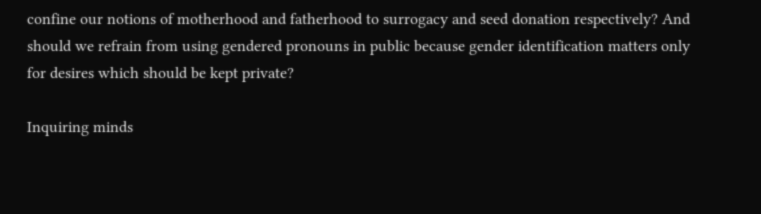confine our notions of motherhood and fatherhood to surrogacy and seed donation respectively? And should we refrain from using gendered pronouns in public because gender identification matters only for desires which should be kept private?

Inquiring minds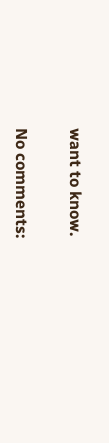want to know.

No comments: